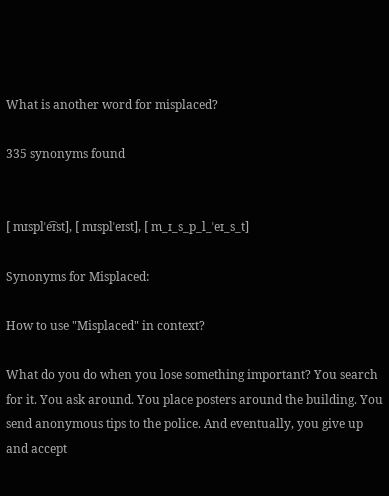What is another word for misplaced?

335 synonyms found


[ mɪsplˈe͡ɪst], [ mɪsplˈeɪst], [ m_ɪ_s_p_l_ˈeɪ_s_t]

Synonyms for Misplaced:

How to use "Misplaced" in context?

What do you do when you lose something important? You search for it. You ask around. You place posters around the building. You send anonymous tips to the police. And eventually, you give up and accept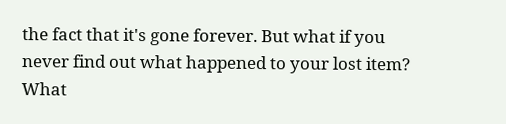the fact that it's gone forever. But what if you never find out what happened to your lost item? What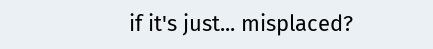if it's just... misplaced?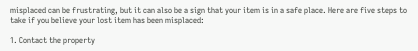misplaced can be frustrating, but it can also be a sign that your item is in a safe place. Here are five steps to take if you believe your lost item has been misplaced:

1. Contact the property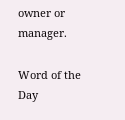owner or manager.

Word of the Day